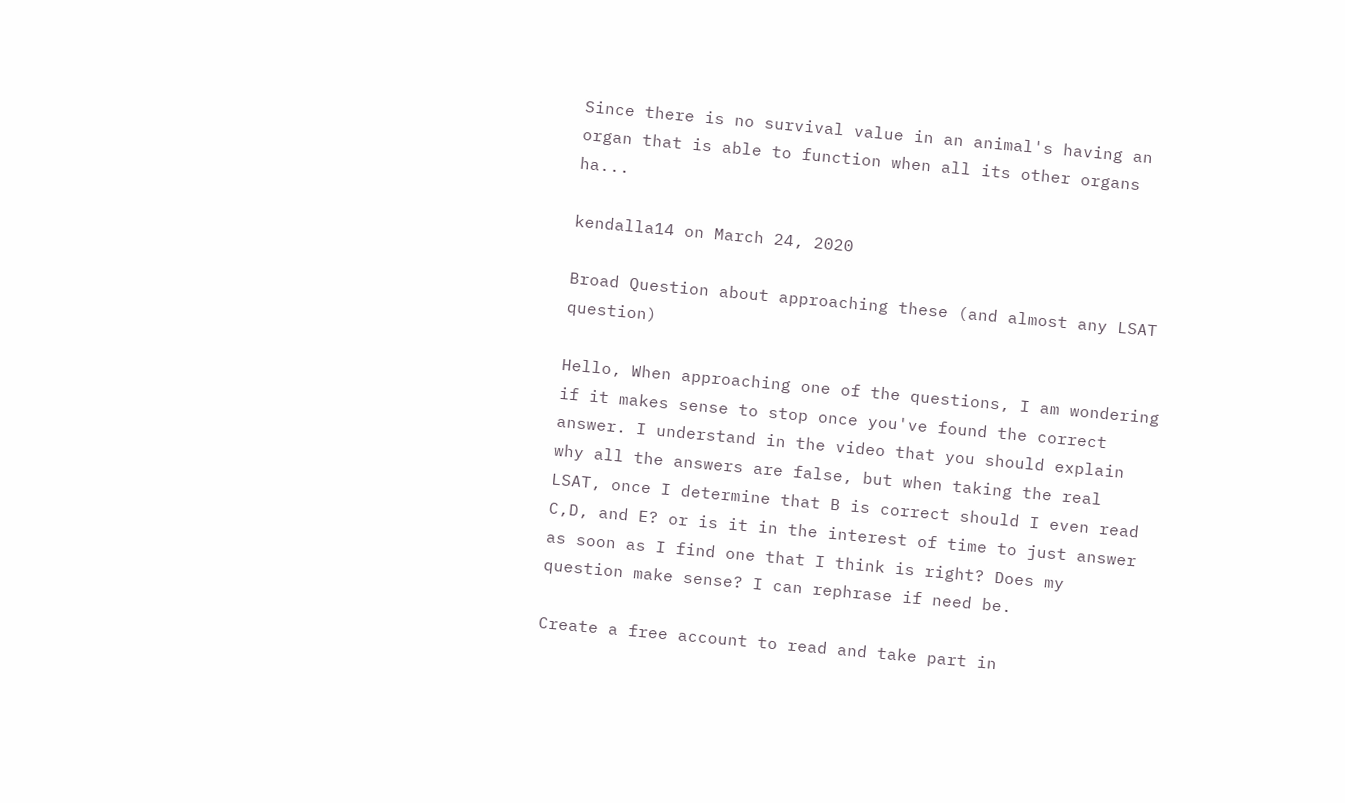Since there is no survival value in an animal's having an organ that is able to function when all its other organs ha...

kendalla14 on March 24, 2020

Broad Question about approaching these (and almost any LSAT question)

Hello, When approaching one of the questions, I am wondering if it makes sense to stop once you've found the correct answer. I understand in the video that you should explain why all the answers are false, but when taking the real LSAT, once I determine that B is correct should I even read C,D, and E? or is it in the interest of time to just answer as soon as I find one that I think is right? Does my question make sense? I can rephrase if need be.

Create a free account to read and take part in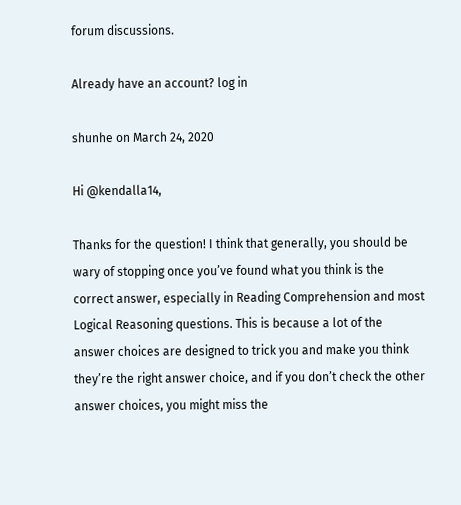forum discussions.

Already have an account? log in

shunhe on March 24, 2020

Hi @kendalla14,

Thanks for the question! I think that generally, you should be wary of stopping once you’ve found what you think is the correct answer, especially in Reading Comprehension and most Logical Reasoning questions. This is because a lot of the answer choices are designed to trick you and make you think they’re the right answer choice, and if you don’t check the other answer choices, you might miss the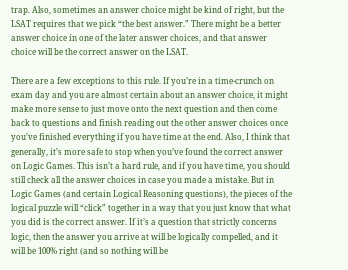trap. Also, sometimes an answer choice might be kind of right, but the LSAT requires that we pick “the best answer.” There might be a better answer choice in one of the later answer choices, and that answer choice will be the correct answer on the LSAT.

There are a few exceptions to this rule. If you’re in a time-crunch on exam day and you are almost certain about an answer choice, it might make more sense to just move onto the next question and then come back to questions and finish reading out the other answer choices once you’ve finished everything if you have time at the end. Also, I think that generally, it’s more safe to stop when you’ve found the correct answer on Logic Games. This isn’t a hard rule, and if you have time, you should still check all the answer choices in case you made a mistake. But in Logic Games (and certain Logical Reasoning questions), the pieces of the logical puzzle will “click” together in a way that you just know that what you did is the correct answer. If it’s a question that strictly concerns logic, then the answer you arrive at will be logically compelled, and it will be 100% right (and so nothing will be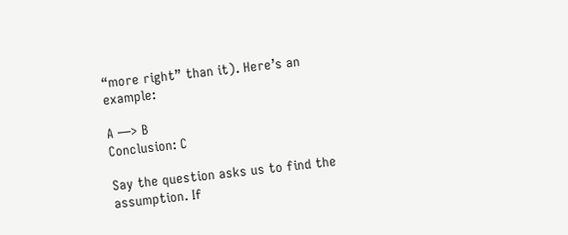“more right” than it). Here’s an example:

A —> B
Conclusion: C

Say the question asks us to find the assumption. If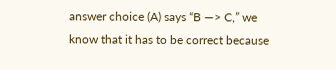answer choice (A) says “B —> C,” we know that it has to be correct because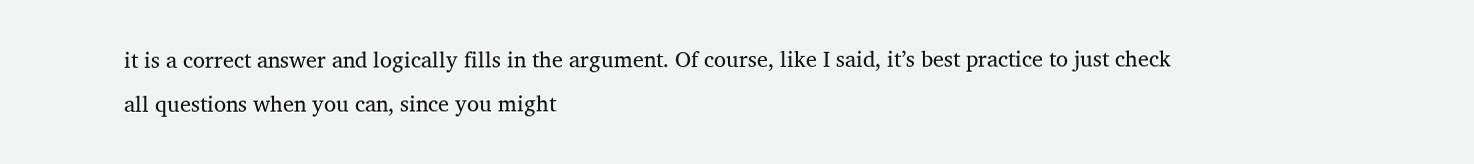it is a correct answer and logically fills in the argument. Of course, like I said, it’s best practice to just check all questions when you can, since you might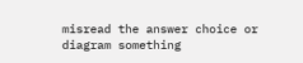misread the answer choice or diagram something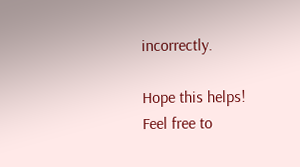incorrectly.

Hope this helps! Feel free to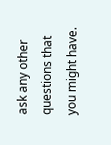ask any other questions that you might have.